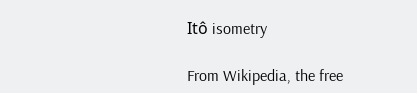Itô isometry

From Wikipedia, the free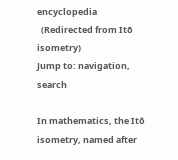encyclopedia
  (Redirected from Itō isometry)
Jump to: navigation, search

In mathematics, the Itô isometry, named after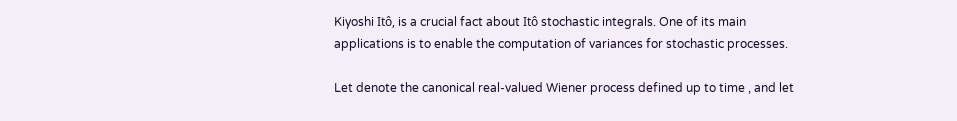Kiyoshi Itô, is a crucial fact about Itô stochastic integrals. One of its main applications is to enable the computation of variances for stochastic processes.

Let denote the canonical real-valued Wiener process defined up to time , and let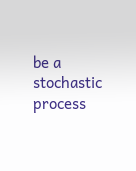be a stochastic process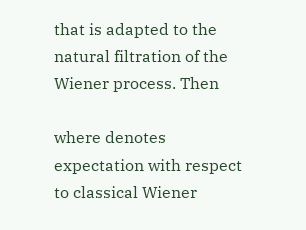that is adapted to the natural filtration of the Wiener process. Then

where denotes expectation with respect to classical Wiener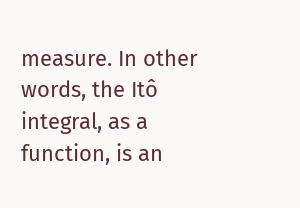measure. In other words, the Itô integral, as a function, is an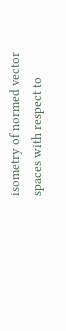isometry of normed vector spaces with respect to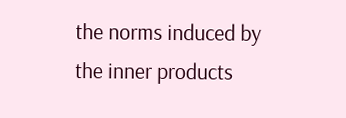the norms induced by the inner products